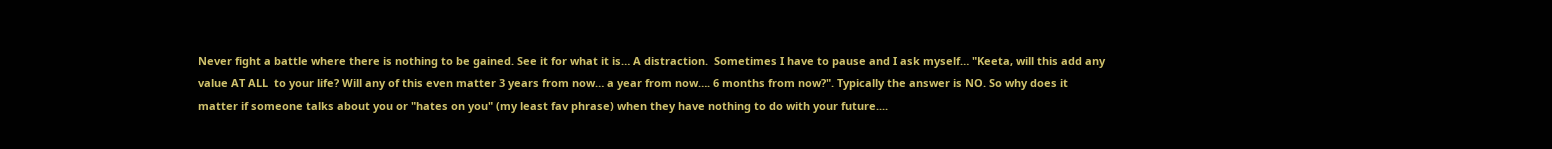Never fight a battle where there is nothing to be gained. See it for what it is… A distraction.  Sometimes I have to pause and I ask myself… "Keeta, will this add any value AT ALL  to your life? Will any of this even matter 3 years from now… a year from now…. 6 months from now?". Typically the answer is NO. So why does it matter if someone talks about you or "hates on you" (my least fav phrase) when they have nothing to do with your future....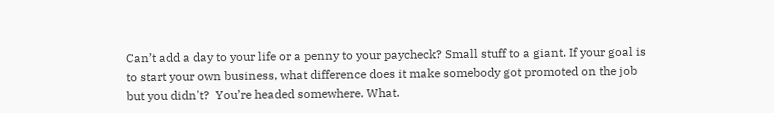Can’t add a day to your life or a penny to your paycheck? Small stuff to a giant. If your goal is to start your own business, what difference does it make somebody got promoted on the job but you didn't?  You’re headed somewhere. What.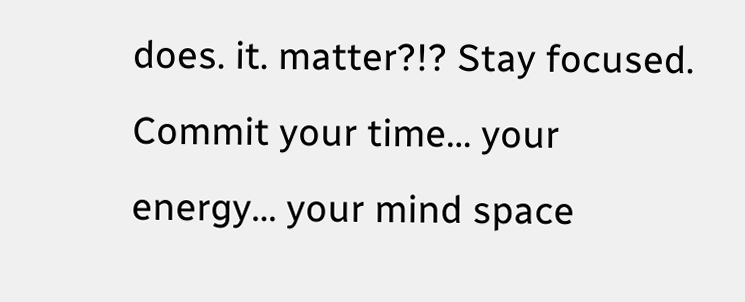does. it. matter?!? Stay focused. Commit your time… your energy… your mind space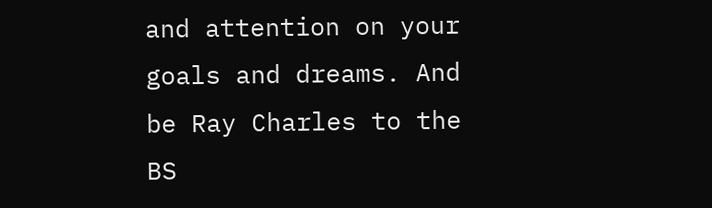and attention on your goals and dreams. And be Ray Charles to the BS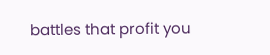battles that profit you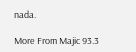nada.

More From Majic 93.3